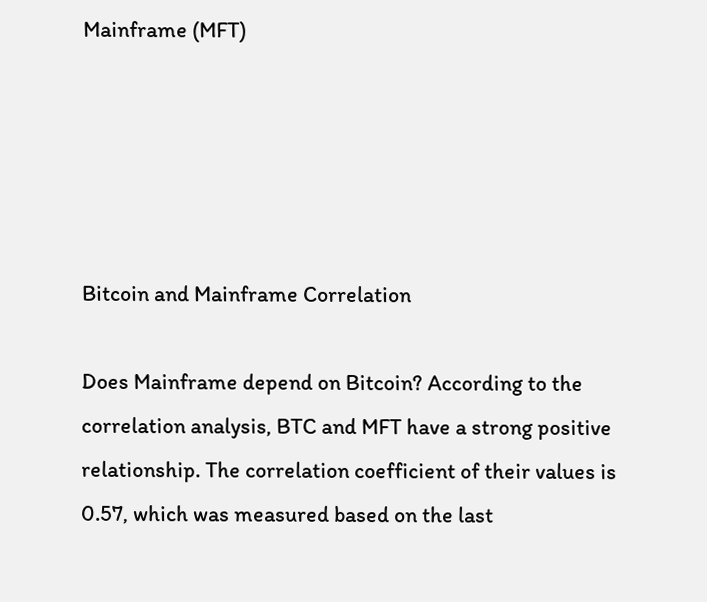Mainframe (MFT)





Bitcoin and Mainframe Correlation

Does Mainframe depend on Bitcoin? According to the correlation analysis, BTC and MFT have a strong positive relationship. The correlation coefficient of their values is 0.57, which was measured based on the last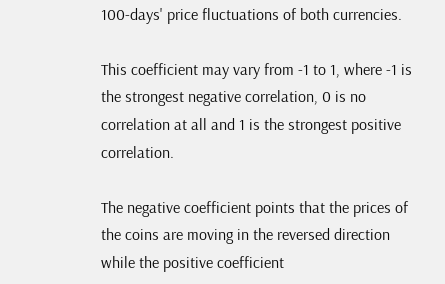100-days' price fluctuations of both currencies.

This coefficient may vary from -1 to 1, where -1 is the strongest negative correlation, 0 is no correlation at all and 1 is the strongest positive correlation.

The negative coefficient points that the prices of the coins are moving in the reversed direction while the positive coefficient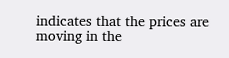indicates that the prices are moving in the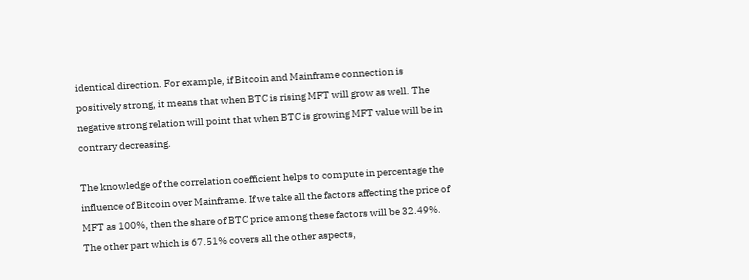identical direction. For example, if Bitcoin and Mainframe connection is positively strong, it means that when BTC is rising MFT will grow as well. The negative strong relation will point that when BTC is growing MFT value will be in contrary decreasing.

The knowledge of the correlation coefficient helps to compute in percentage the influence of Bitcoin over Mainframe. If we take all the factors affecting the price of MFT as 100%, then the share of BTC price among these factors will be 32.49%. The other part which is 67.51% covers all the other aspects,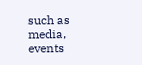such as media, events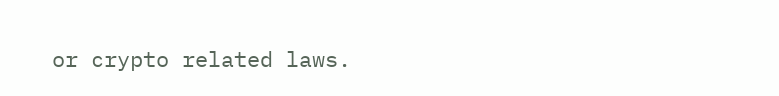or crypto related laws.